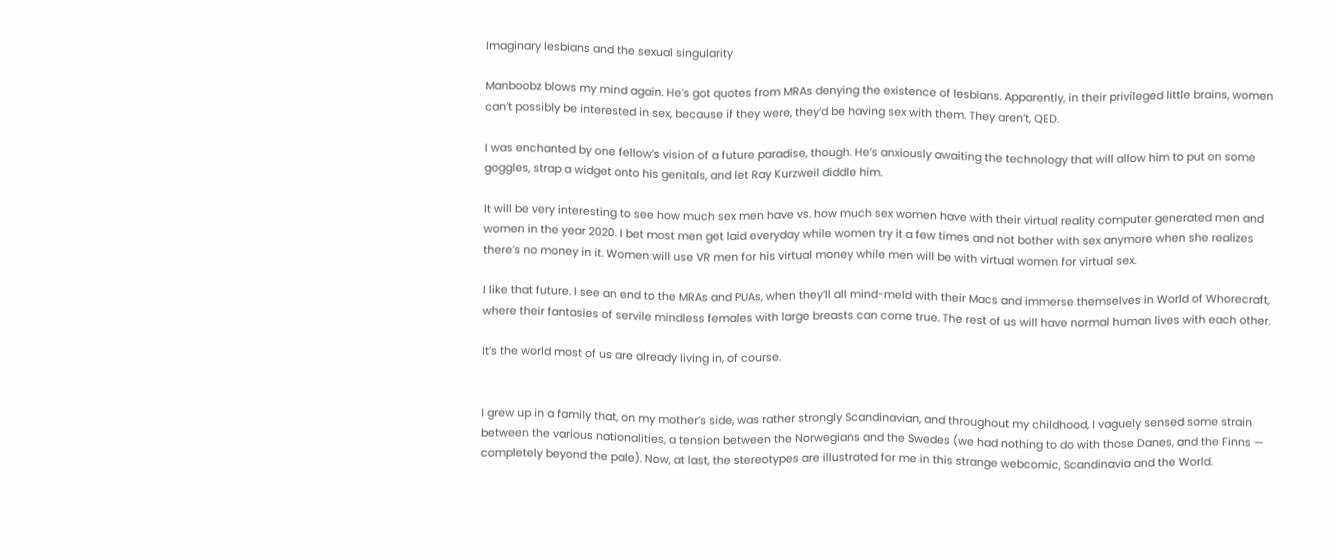Imaginary lesbians and the sexual singularity

Manboobz blows my mind again. He’s got quotes from MRAs denying the existence of lesbians. Apparently, in their privileged little brains, women can’t possibly be interested in sex, because if they were, they’d be having sex with them. They aren’t, QED.

I was enchanted by one fellow’s vision of a future paradise, though. He’s anxiously awaiting the technology that will allow him to put on some goggles, strap a widget onto his genitals, and let Ray Kurzweil diddle him.

It will be very interesting to see how much sex men have vs. how much sex women have with their virtual reality computer generated men and women in the year 2020. I bet most men get laid everyday while women try it a few times and not bother with sex anymore when she realizes there’s no money in it. Women will use VR men for his virtual money while men will be with virtual women for virtual sex.

I like that future. I see an end to the MRAs and PUAs, when they’ll all mind-meld with their Macs and immerse themselves in World of Whorecraft, where their fantasies of servile mindless females with large breasts can come true. The rest of us will have normal human lives with each other.

It’s the world most of us are already living in, of course.


I grew up in a family that, on my mother’s side, was rather strongly Scandinavian, and throughout my childhood, I vaguely sensed some strain between the various nationalities, a tension between the Norwegians and the Swedes (we had nothing to do with those Danes, and the Finns — completely beyond the pale). Now, at last, the stereotypes are illustrated for me in this strange webcomic, Scandinavia and the World.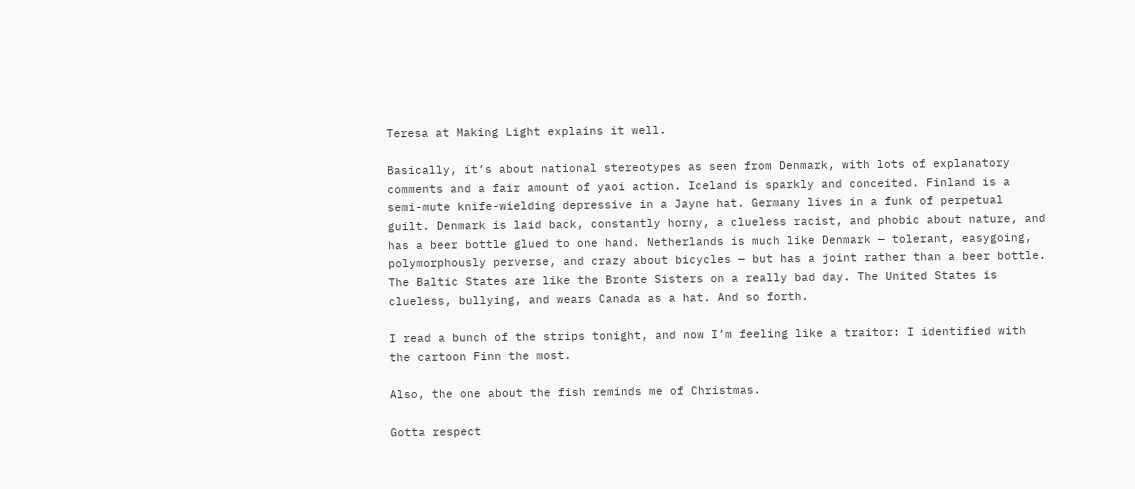Teresa at Making Light explains it well.

Basically, it’s about national stereotypes as seen from Denmark, with lots of explanatory comments and a fair amount of yaoi action. Iceland is sparkly and conceited. Finland is a semi-mute knife-wielding depressive in a Jayne hat. Germany lives in a funk of perpetual guilt. Denmark is laid back, constantly horny, a clueless racist, and phobic about nature, and has a beer bottle glued to one hand. Netherlands is much like Denmark — tolerant, easygoing, polymorphously perverse, and crazy about bicycles — but has a joint rather than a beer bottle. The Baltic States are like the Bronte Sisters on a really bad day. The United States is clueless, bullying, and wears Canada as a hat. And so forth.

I read a bunch of the strips tonight, and now I’m feeling like a traitor: I identified with the cartoon Finn the most.

Also, the one about the fish reminds me of Christmas.

Gotta respect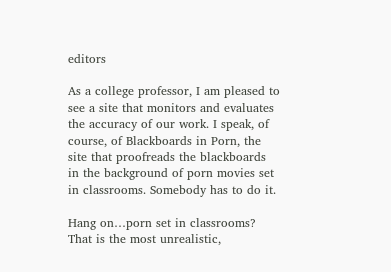editors

As a college professor, I am pleased to see a site that monitors and evaluates the accuracy of our work. I speak, of course, of Blackboards in Porn, the site that proofreads the blackboards in the background of porn movies set in classrooms. Somebody has to do it.

Hang on…porn set in classrooms? That is the most unrealistic,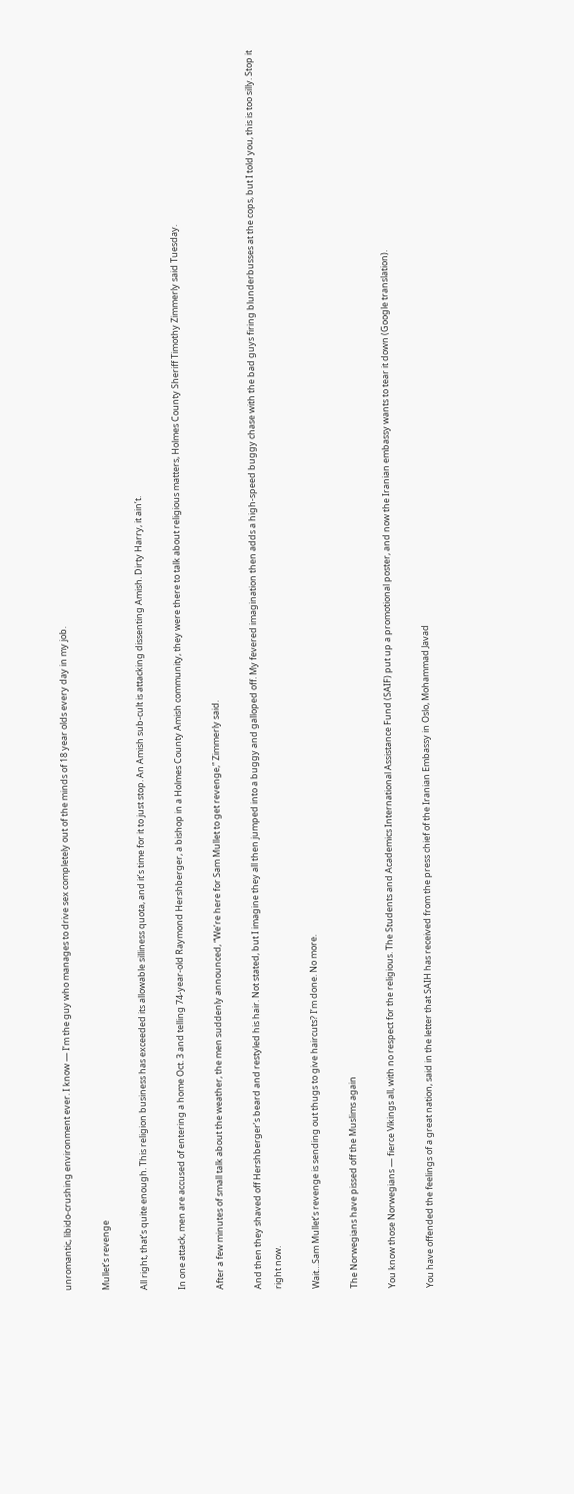unromantic, libido-crushing environment ever. I know — I’m the guy who manages to drive sex completely out of the minds of 18 year olds every day in my job.

Mullet’s revenge

All right, that’s quite enough. This religion business has exceeded its allowable silliness quota, and it’s time for it to just stop. An Amish sub-cult is attacking dissenting Amish. Dirty Harry, it ain’t.

In one attack, men are accused of entering a home Oct. 3 and telling 74-year-old Raymond Hershberger, a bishop in a Holmes County Amish community, they were there to talk about religious matters, Holmes County Sheriff Timothy Zimmerly said Tuesday.

After a few minutes of small talk about the weather, the men suddenly announced, “We’re here for Sam Mullet to get revenge,” Zimmerly said.

And then they shaved off Hershberger’s beard and restyled his hair. Not stated, but I imagine they all then jumped into a buggy and galloped off. My fevered imagination then adds a high-speed buggy chase with the bad guys firing blunderbusses at the cops, but I told you, this is too silly. Stop it right now.

Wait…Sam Mullet’s revenge is sending out thugs to give haircuts? I’m done. No more.

The Norwegians have pissed off the Muslims again

You know those Norwegians — fierce Vikings all, with no respect for the religious. The Students and Academics International Assistance Fund (SAIF) put up a promotional poster, and now the Iranian embassy wants to tear it down (Google translation).

You have offended the feelings of a great nation, said in the letter that SAIH has received from the press chief of the Iranian Embassy in Oslo, Mohammad Javad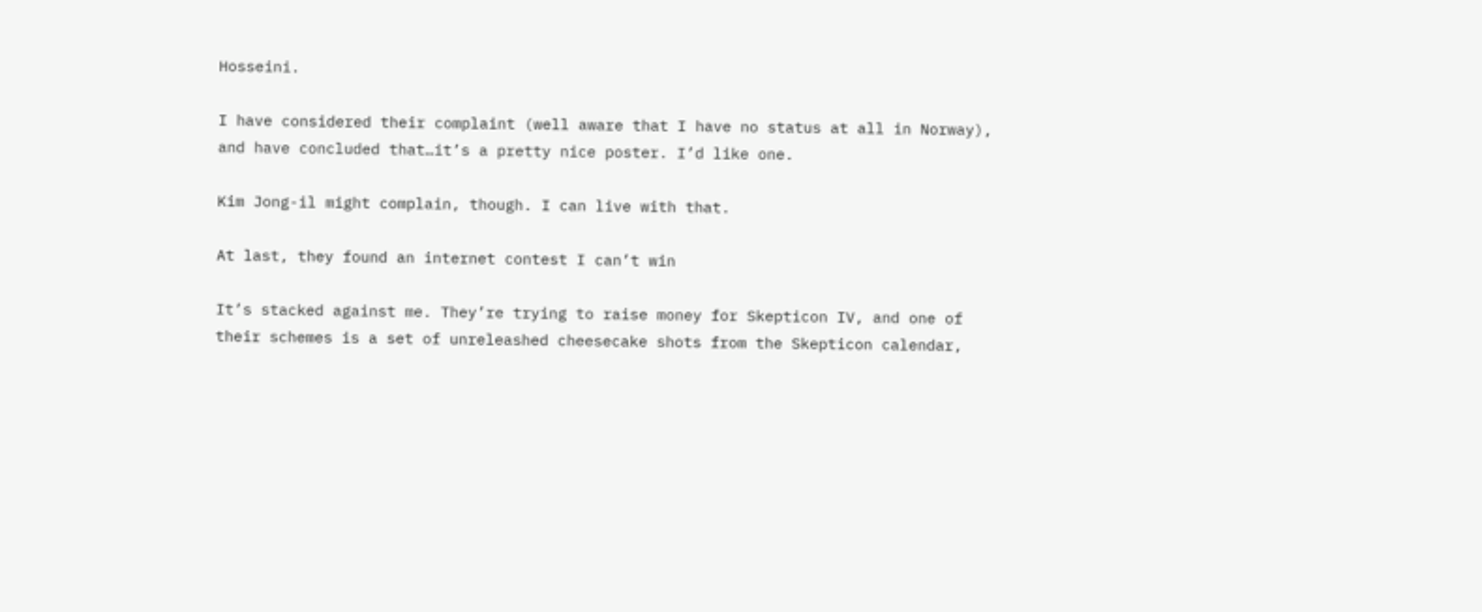Hosseini.

I have considered their complaint (well aware that I have no status at all in Norway), and have concluded that…it’s a pretty nice poster. I’d like one.

Kim Jong-il might complain, though. I can live with that.

At last, they found an internet contest I can’t win

It’s stacked against me. They’re trying to raise money for Skepticon IV, and one of their schemes is a set of unreleashed cheesecake shots from the Skepticon calendar,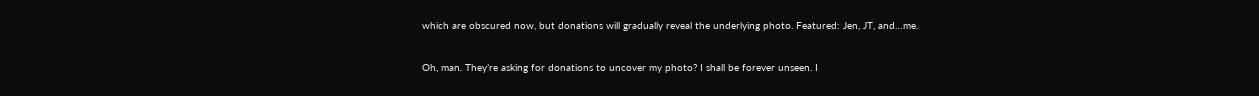which are obscured now, but donations will gradually reveal the underlying photo. Featured: Jen, JT, and…me.

Oh, man. They’re asking for donations to uncover my photo? I shall be forever unseen. I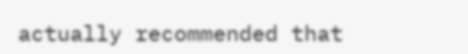actually recommended that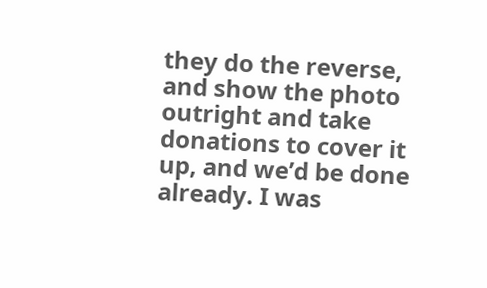they do the reverse, and show the photo outright and take donations to cover it up, and we’d be done already. I was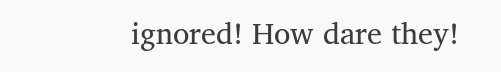ignored! How dare they!